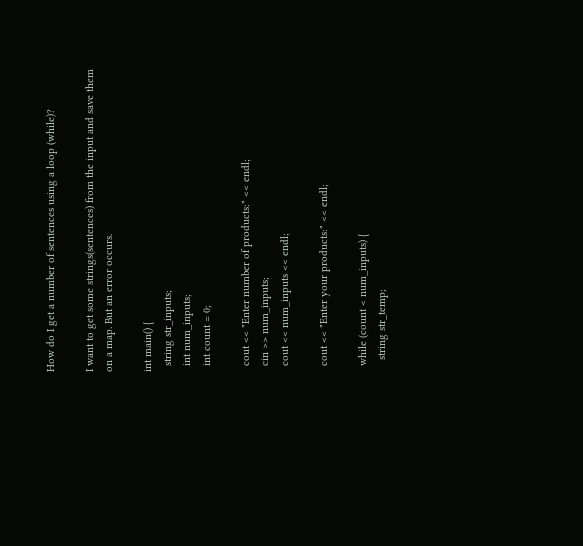How do I get a number of sentences using a loop (while)?

I want to get some strings(sentences) from the input and save them on a map. But an error occurs.

int main() {
  string str_inputs;
  int num_inputs;
  int count = 0;

  cout << "Enter number of products:" << endl;
  cin >> num_inputs;
  cout << num_inputs << endl;

  cout << "Enter your products:" << endl;

  while (count < num_inputs) {
    string str_temp;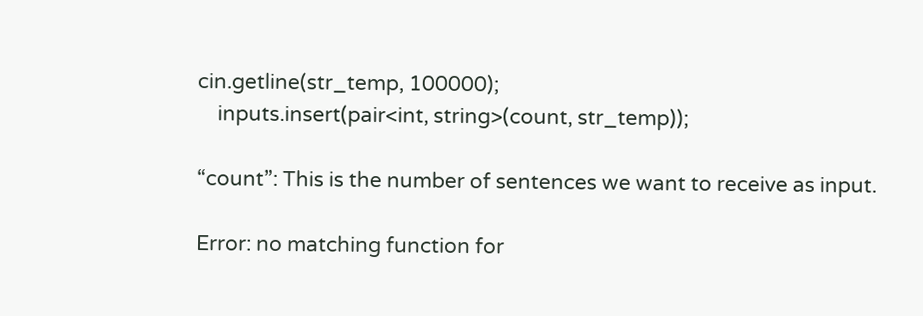cin.getline(str_temp, 100000);
    inputs.insert(pair<int, string>(count, str_temp));

“count”: This is the number of sentences we want to receive as input.

Error: no matching function for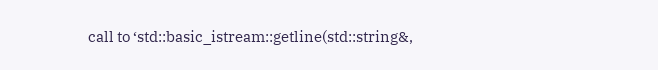call to ‘std::basic_istream::getline(std::string&,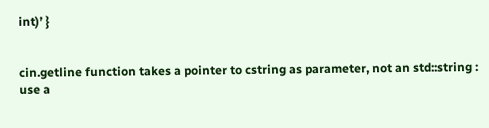int)’ }


cin.getline function takes a pointer to cstring as parameter, not an std::string : use a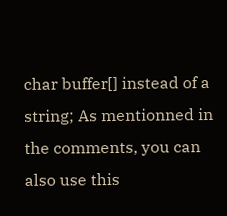char buffer[] instead of a string; As mentionned in the comments, you can also use this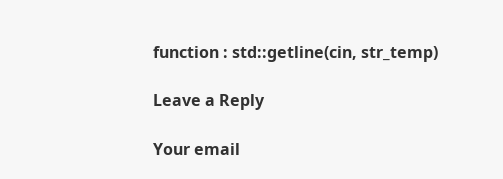function : std::getline(cin, str_temp)

Leave a Reply

Your email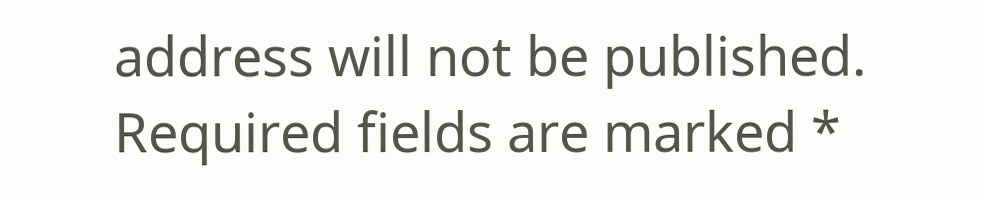address will not be published. Required fields are marked *